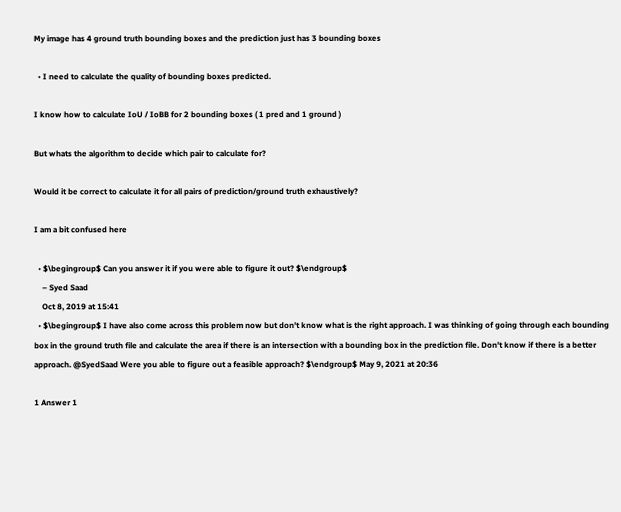My image has 4 ground truth bounding boxes and the prediction just has 3 bounding boxes

  • I need to calculate the quality of bounding boxes predicted.

I know how to calculate IoU / IoBB for 2 bounding boxes ( 1 pred and 1 ground )

But whats the algorithm to decide which pair to calculate for?

Would it be correct to calculate it for all pairs of prediction/ground truth exhaustively?

I am a bit confused here

  • $\begingroup$ Can you answer it if you were able to figure it out? $\endgroup$
    – Syed Saad
    Oct 8, 2019 at 15:41
  • $\begingroup$ I have also come across this problem now but don't know what is the right approach. I was thinking of going through each bounding box in the ground truth file and calculate the area if there is an intersection with a bounding box in the prediction file. Don't know if there is a better approach. @SyedSaad Were you able to figure out a feasible approach? $\endgroup$ May 9, 2021 at 20:36

1 Answer 1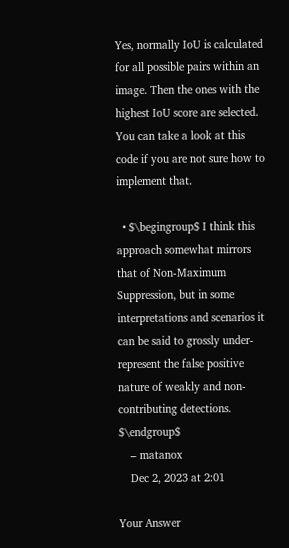Yes, normally IoU is calculated for all possible pairs within an image. Then the ones with the highest IoU score are selected. You can take a look at this code if you are not sure how to implement that.

  • $\begingroup$ I think this approach somewhat mirrors that of Non-Maximum Suppression, but in some interpretations and scenarios it can be said to grossly under-represent the false positive nature of weakly and non-contributing detections. $\endgroup$
    – matanox
    Dec 2, 2023 at 2:01

Your Answer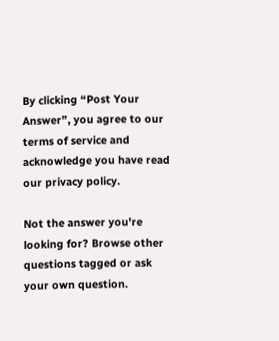By clicking “Post Your Answer”, you agree to our terms of service and acknowledge you have read our privacy policy.

Not the answer you're looking for? Browse other questions tagged or ask your own question.